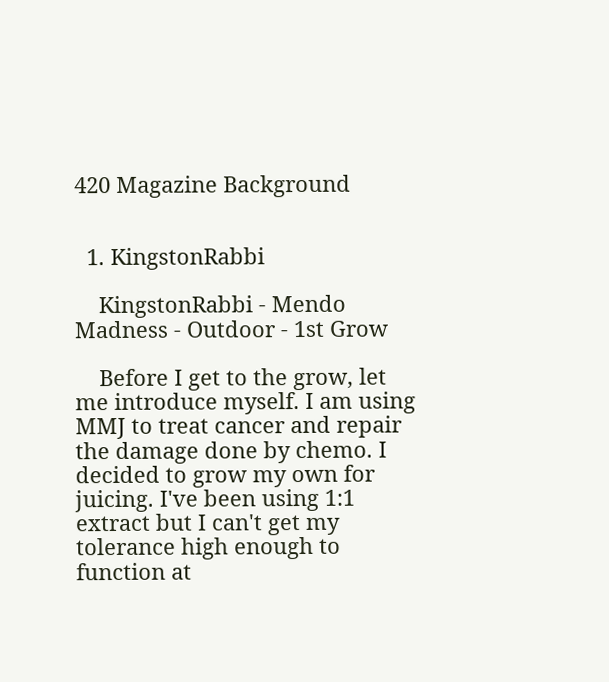420 Magazine Background


  1. KingstonRabbi

    KingstonRabbi - Mendo Madness - Outdoor - 1st Grow

    Before I get to the grow, let me introduce myself. I am using MMJ to treat cancer and repair the damage done by chemo. I decided to grow my own for juicing. I've been using 1:1 extract but I can't get my tolerance high enough to function at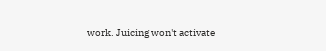work. Juicing won't activate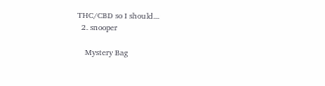THC/CBD so I should...
  2. snooper

    Mystery Bag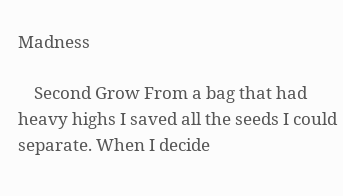Madness

    Second Grow From a bag that had heavy highs I saved all the seeds I could separate. When I decide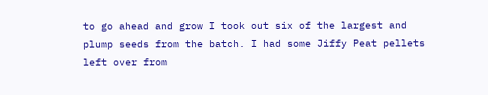to go ahead and grow I took out six of the largest and plump seeds from the batch. I had some Jiffy Peat pellets left over from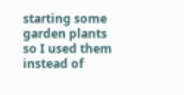starting some garden plants so I used them instead of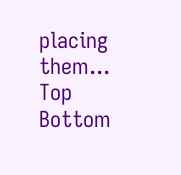placing them...
Top Bottom